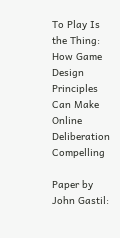To Play Is the Thing: How Game Design Principles Can Make Online Deliberation Compelling

Paper by John Gastil: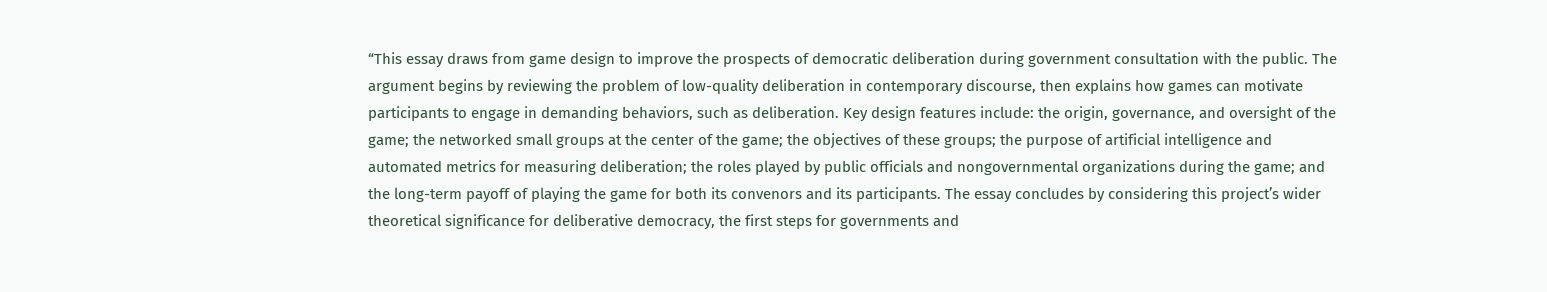“This essay draws from game design to improve the prospects of democratic deliberation during government consultation with the public. The argument begins by reviewing the problem of low-quality deliberation in contemporary discourse, then explains how games can motivate participants to engage in demanding behaviors, such as deliberation. Key design features include: the origin, governance, and oversight of the game; the networked small groups at the center of the game; the objectives of these groups; the purpose of artificial intelligence and automated metrics for measuring deliberation; the roles played by public officials and nongovernmental organizations during the game; and the long-term payoff of playing the game for both its convenors and its participants. The essay concludes by considering this project’s wider theoretical significance for deliberative democracy, the first steps for governments and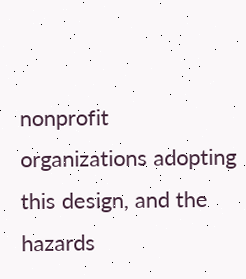nonprofit organizations adopting this design, and the hazards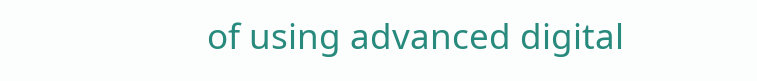of using advanced digital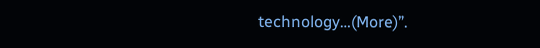technology…(More)”.